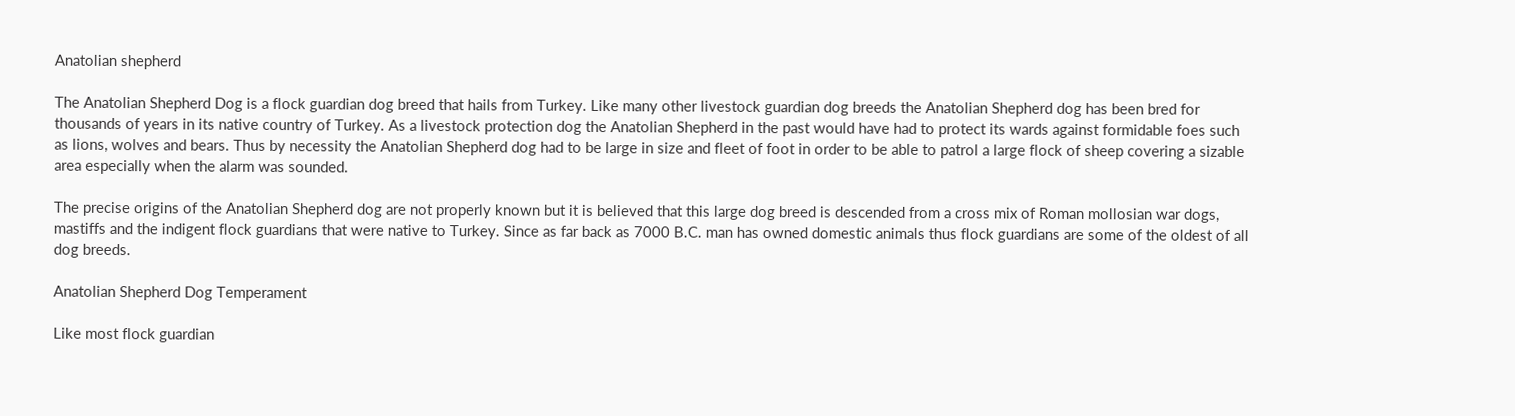Anatolian shepherd

The Anatolian Shepherd Dog is a flock guardian dog breed that hails from Turkey. Like many other livestock guardian dog breeds the Anatolian Shepherd dog has been bred for thousands of years in its native country of Turkey. As a livestock protection dog the Anatolian Shepherd in the past would have had to protect its wards against formidable foes such as lions, wolves and bears. Thus by necessity the Anatolian Shepherd dog had to be large in size and fleet of foot in order to be able to patrol a large flock of sheep covering a sizable area especially when the alarm was sounded.

The precise origins of the Anatolian Shepherd dog are not properly known but it is believed that this large dog breed is descended from a cross mix of Roman mollosian war dogs, mastiffs and the indigent flock guardians that were native to Turkey. Since as far back as 7000 B.C. man has owned domestic animals thus flock guardians are some of the oldest of all dog breeds.

Anatolian Shepherd Dog Temperament

Like most flock guardian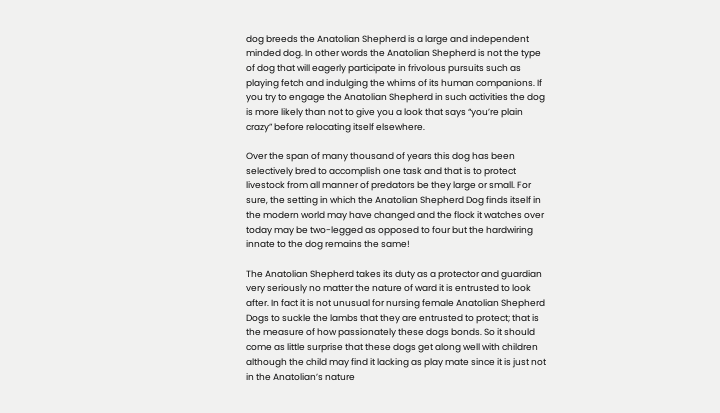dog breeds the Anatolian Shepherd is a large and independent minded dog. In other words the Anatolian Shepherd is not the type of dog that will eagerly participate in frivolous pursuits such as playing fetch and indulging the whims of its human companions. If you try to engage the Anatolian Shepherd in such activities the dog is more likely than not to give you a look that says “you’re plain crazy” before relocating itself elsewhere.

Over the span of many thousand of years this dog has been selectively bred to accomplish one task and that is to protect livestock from all manner of predators be they large or small. For sure, the setting in which the Anatolian Shepherd Dog finds itself in the modern world may have changed and the flock it watches over today may be two-legged as opposed to four but the hardwiring innate to the dog remains the same!

The Anatolian Shepherd takes its duty as a protector and guardian very seriously no matter the nature of ward it is entrusted to look after. In fact it is not unusual for nursing female Anatolian Shepherd Dogs to suckle the lambs that they are entrusted to protect; that is the measure of how passionately these dogs bonds. So it should come as little surprise that these dogs get along well with children although the child may find it lacking as play mate since it is just not in the Anatolian’s nature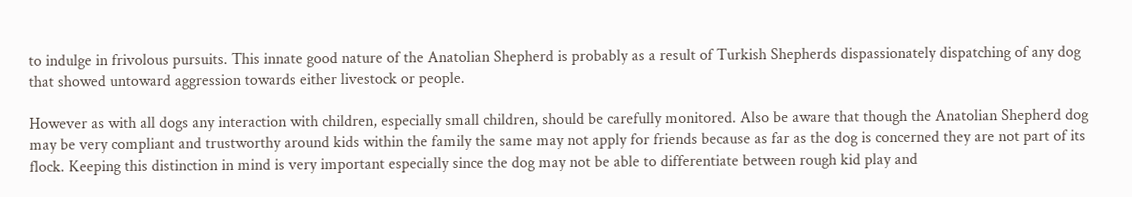to indulge in frivolous pursuits. This innate good nature of the Anatolian Shepherd is probably as a result of Turkish Shepherds dispassionately dispatching of any dog that showed untoward aggression towards either livestock or people.

However as with all dogs any interaction with children, especially small children, should be carefully monitored. Also be aware that though the Anatolian Shepherd dog may be very compliant and trustworthy around kids within the family the same may not apply for friends because as far as the dog is concerned they are not part of its flock. Keeping this distinction in mind is very important especially since the dog may not be able to differentiate between rough kid play and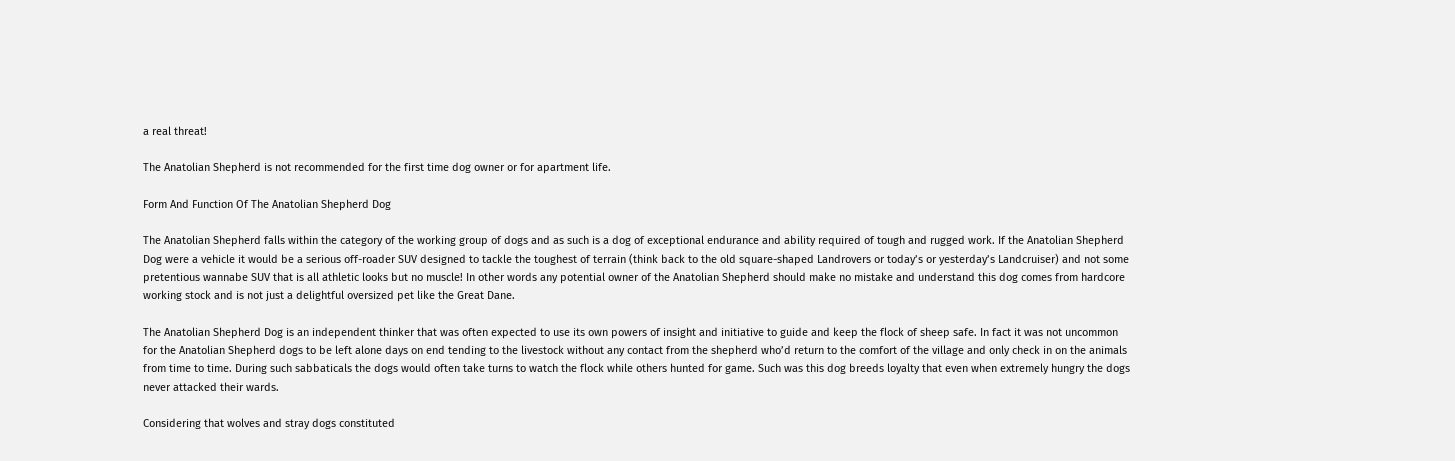a real threat!

The Anatolian Shepherd is not recommended for the first time dog owner or for apartment life.

Form And Function Of The Anatolian Shepherd Dog

The Anatolian Shepherd falls within the category of the working group of dogs and as such is a dog of exceptional endurance and ability required of tough and rugged work. If the Anatolian Shepherd Dog were a vehicle it would be a serious off-roader SUV designed to tackle the toughest of terrain (think back to the old square-shaped Landrovers or today’s or yesterday’s Landcruiser) and not some pretentious wannabe SUV that is all athletic looks but no muscle! In other words any potential owner of the Anatolian Shepherd should make no mistake and understand this dog comes from hardcore working stock and is not just a delightful oversized pet like the Great Dane.

The Anatolian Shepherd Dog is an independent thinker that was often expected to use its own powers of insight and initiative to guide and keep the flock of sheep safe. In fact it was not uncommon for the Anatolian Shepherd dogs to be left alone days on end tending to the livestock without any contact from the shepherd who’d return to the comfort of the village and only check in on the animals from time to time. During such sabbaticals the dogs would often take turns to watch the flock while others hunted for game. Such was this dog breeds loyalty that even when extremely hungry the dogs never attacked their wards.

Considering that wolves and stray dogs constituted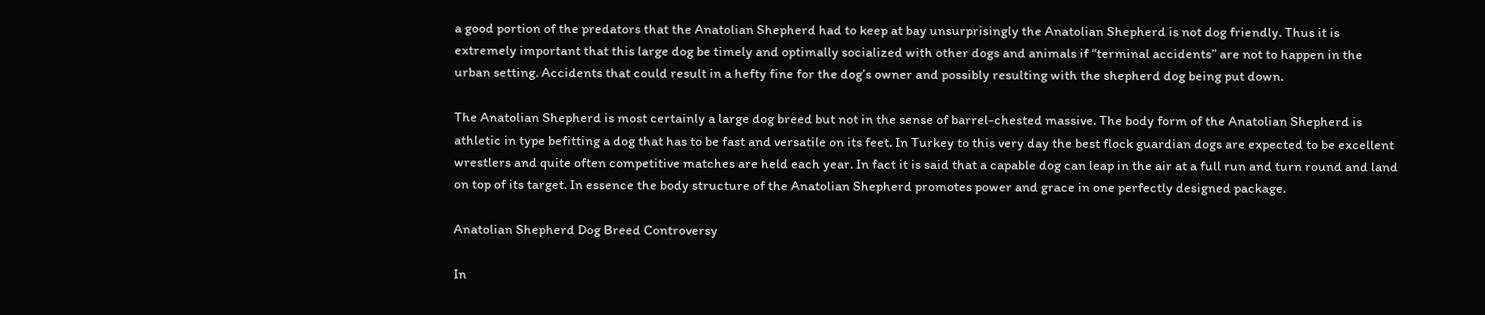a good portion of the predators that the Anatolian Shepherd had to keep at bay unsurprisingly the Anatolian Shepherd is not dog friendly. Thus it is extremely important that this large dog be timely and optimally socialized with other dogs and animals if “terminal accidents” are not to happen in the urban setting. Accidents that could result in a hefty fine for the dog’s owner and possibly resulting with the shepherd dog being put down.

The Anatolian Shepherd is most certainly a large dog breed but not in the sense of barrel-chested massive. The body form of the Anatolian Shepherd is athletic in type befitting a dog that has to be fast and versatile on its feet. In Turkey to this very day the best flock guardian dogs are expected to be excellent wrestlers and quite often competitive matches are held each year. In fact it is said that a capable dog can leap in the air at a full run and turn round and land on top of its target. In essence the body structure of the Anatolian Shepherd promotes power and grace in one perfectly designed package.

Anatolian Shepherd Dog Breed Controversy

In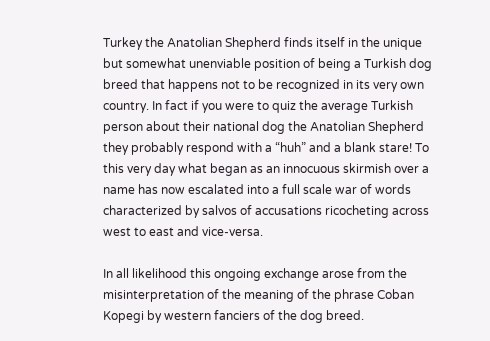Turkey the Anatolian Shepherd finds itself in the unique but somewhat unenviable position of being a Turkish dog breed that happens not to be recognized in its very own country. In fact if you were to quiz the average Turkish person about their national dog the Anatolian Shepherd they probably respond with a “huh” and a blank stare! To this very day what began as an innocuous skirmish over a name has now escalated into a full scale war of words characterized by salvos of accusations ricocheting across west to east and vice-versa.

In all likelihood this ongoing exchange arose from the misinterpretation of the meaning of the phrase Coban Kopegi by western fanciers of the dog breed.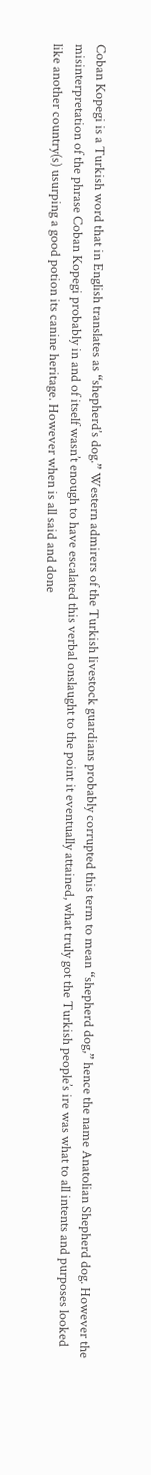Coban Kopegi is a Turkish word that in English translates as “shepherd’s dog.” Western admirers of the Turkish livestock guardians probably corrupted this term to mean “shepherd dog,” hence the name Anatolian Shepherd dog. However the misinterpretation of the phrase Coban Kopegi probably in and of itself wasn’t enough to have escalated this verbal onslaught to the point it eventually attained, what truly got the Turkish people’s ire was what to all intents and purposes looked like another country(s) usurping a good potion its canine heritage. However when is all said and done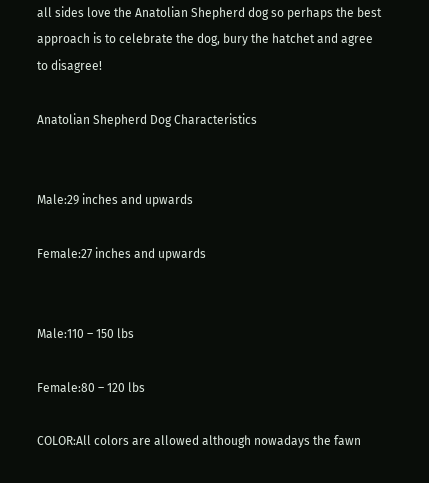all sides love the Anatolian Shepherd dog so perhaps the best approach is to celebrate the dog, bury the hatchet and agree to disagree!

Anatolian Shepherd Dog Characteristics


Male:29 inches and upwards

Female:27 inches and upwards


Male:110 – 150 lbs

Female:80 – 120 lbs

COLOR:All colors are allowed although nowadays the fawn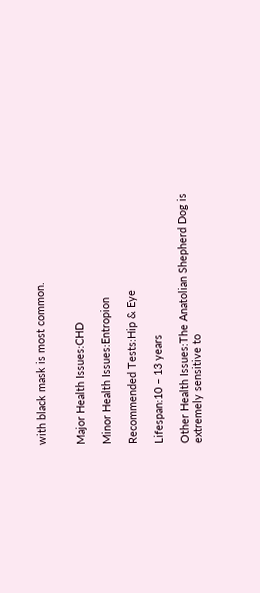with black mask is most common.


Major Health Issues:CHD

Minor Health Issues:Entropion

Recommended Tests:Hip & Eye

Lifespan:10 – 13 years

Other Health Issues:The Anatolian Shepherd Dog is extremely sensitive to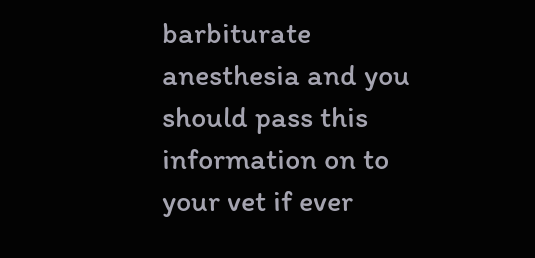barbiturate anesthesia and you should pass this information on to your vet if ever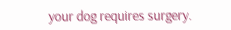your dog requires surgery.